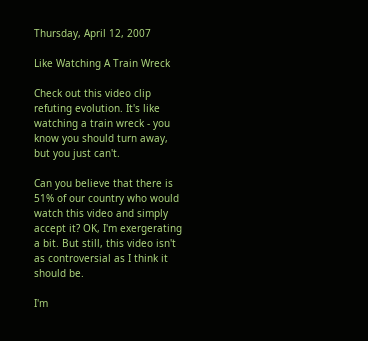Thursday, April 12, 2007

Like Watching A Train Wreck

Check out this video clip refuting evolution. It's like watching a train wreck - you know you should turn away, but you just can't.

Can you believe that there is 51% of our country who would watch this video and simply accept it? OK, I'm exergerating a bit. But still, this video isn't as controversial as I think it should be.

I'm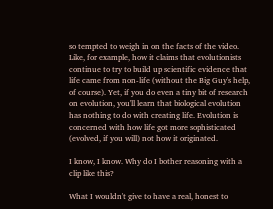so tempted to weigh in on the facts of the video. Like, for example, how it claims that evolutionists continue to try to build up scientific evidence that life came from non-life (without the Big Guy's help, of course). Yet, if you do even a tiny bit of research on evolution, you'll learn that biological evolution has nothing to do with creating life. Evolution is concerned with how life got more sophisticated (evolved, if you will) not how it originated.

I know, I know. Why do I bother reasoning with a clip like this?

What I wouldn't give to have a real, honest to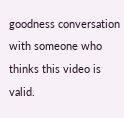goodness conversation with someone who thinks this video is valid.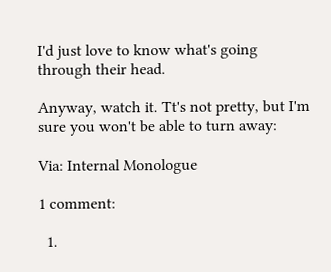I'd just love to know what's going through their head.

Anyway, watch it. Tt's not pretty, but I'm sure you won't be able to turn away:

Via: Internal Monologue

1 comment:

  1.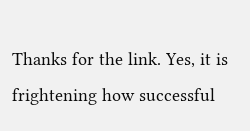Thanks for the link. Yes, it is frightening how successful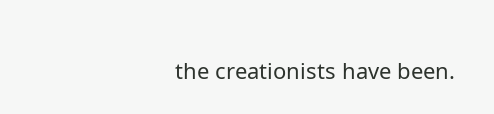the creationists have been.